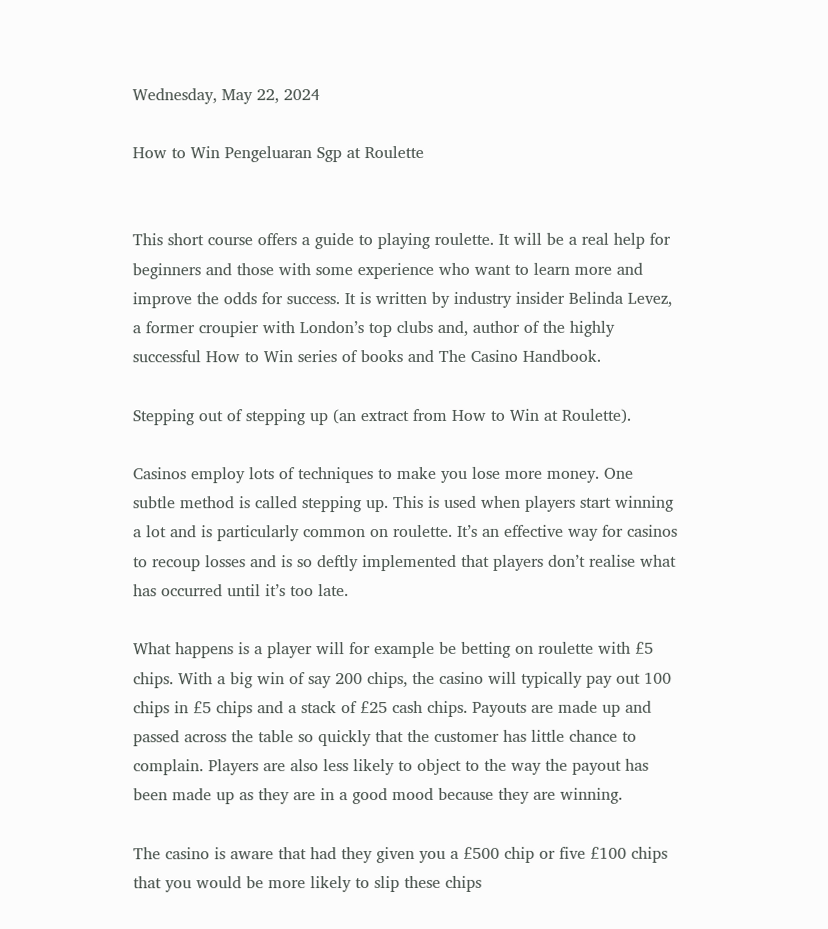Wednesday, May 22, 2024

How to Win Pengeluaran Sgp at Roulette


This short course offers a guide to playing roulette. It will be a real help for beginners and those with some experience who want to learn more and improve the odds for success. It is written by industry insider Belinda Levez, a former croupier with London’s top clubs and, author of the highly successful How to Win series of books and The Casino Handbook.

Stepping out of stepping up (an extract from How to Win at Roulette).

Casinos employ lots of techniques to make you lose more money. One subtle method is called stepping up. This is used when players start winning a lot and is particularly common on roulette. It’s an effective way for casinos to recoup losses and is so deftly implemented that players don’t realise what has occurred until it’s too late.

What happens is a player will for example be betting on roulette with £5 chips. With a big win of say 200 chips, the casino will typically pay out 100 chips in £5 chips and a stack of £25 cash chips. Payouts are made up and passed across the table so quickly that the customer has little chance to complain. Players are also less likely to object to the way the payout has been made up as they are in a good mood because they are winning.

The casino is aware that had they given you a £500 chip or five £100 chips that you would be more likely to slip these chips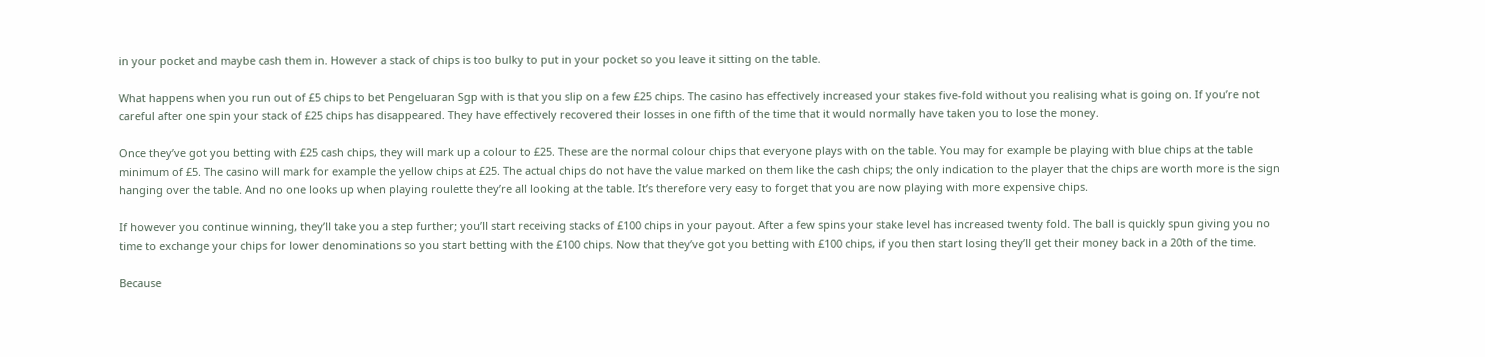in your pocket and maybe cash them in. However a stack of chips is too bulky to put in your pocket so you leave it sitting on the table.

What happens when you run out of £5 chips to bet Pengeluaran Sgp with is that you slip on a few £25 chips. The casino has effectively increased your stakes five-fold without you realising what is going on. If you’re not careful after one spin your stack of £25 chips has disappeared. They have effectively recovered their losses in one fifth of the time that it would normally have taken you to lose the money.

Once they’ve got you betting with £25 cash chips, they will mark up a colour to £25. These are the normal colour chips that everyone plays with on the table. You may for example be playing with blue chips at the table minimum of £5. The casino will mark for example the yellow chips at £25. The actual chips do not have the value marked on them like the cash chips; the only indication to the player that the chips are worth more is the sign hanging over the table. And no one looks up when playing roulette they’re all looking at the table. It’s therefore very easy to forget that you are now playing with more expensive chips.

If however you continue winning, they’ll take you a step further; you’ll start receiving stacks of £100 chips in your payout. After a few spins your stake level has increased twenty fold. The ball is quickly spun giving you no time to exchange your chips for lower denominations so you start betting with the £100 chips. Now that they’ve got you betting with £100 chips, if you then start losing they’ll get their money back in a 20th of the time.

Because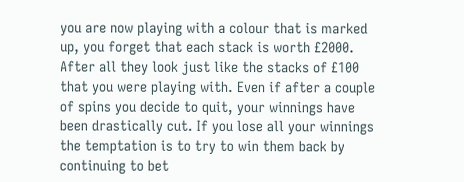you are now playing with a colour that is marked up, you forget that each stack is worth £2000. After all they look just like the stacks of £100 that you were playing with. Even if after a couple of spins you decide to quit, your winnings have been drastically cut. If you lose all your winnings the temptation is to try to win them back by continuing to bet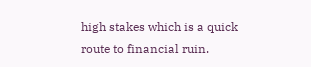high stakes which is a quick route to financial ruin.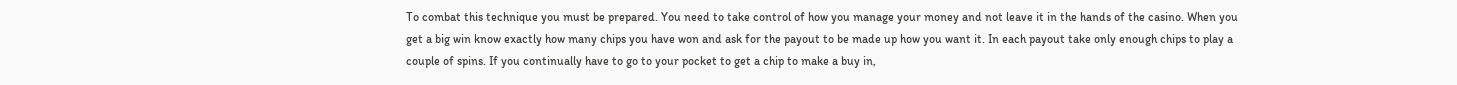To combat this technique you must be prepared. You need to take control of how you manage your money and not leave it in the hands of the casino. When you get a big win know exactly how many chips you have won and ask for the payout to be made up how you want it. In each payout take only enough chips to play a couple of spins. If you continually have to go to your pocket to get a chip to make a buy in,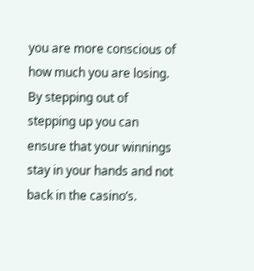you are more conscious of how much you are losing. By stepping out of stepping up you can ensure that your winnings stay in your hands and not back in the casino’s.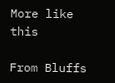More like this

From Bluffs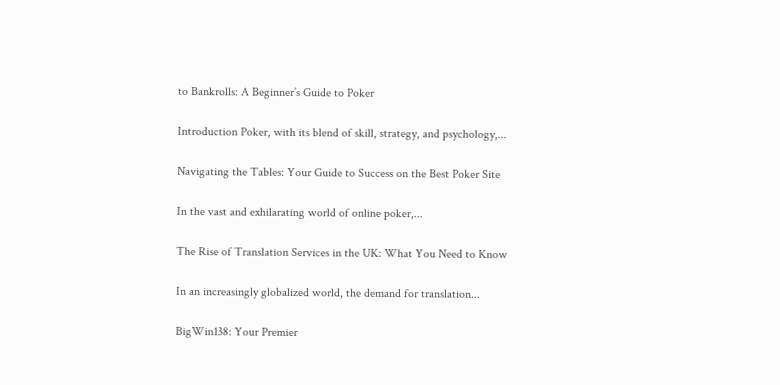to Bankrolls: A Beginner’s Guide to Poker

Introduction Poker, with its blend of skill, strategy, and psychology,...

Navigating the Tables: Your Guide to Success on the Best Poker Site

In the vast and exhilarating world of online poker,...

The Rise of Translation Services in the UK: What You Need to Know

In an increasingly globalized world, the demand for translation...

BigWin138: Your Premier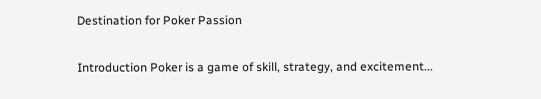Destination for Poker Passion

Introduction Poker is a game of skill, strategy, and excitement...